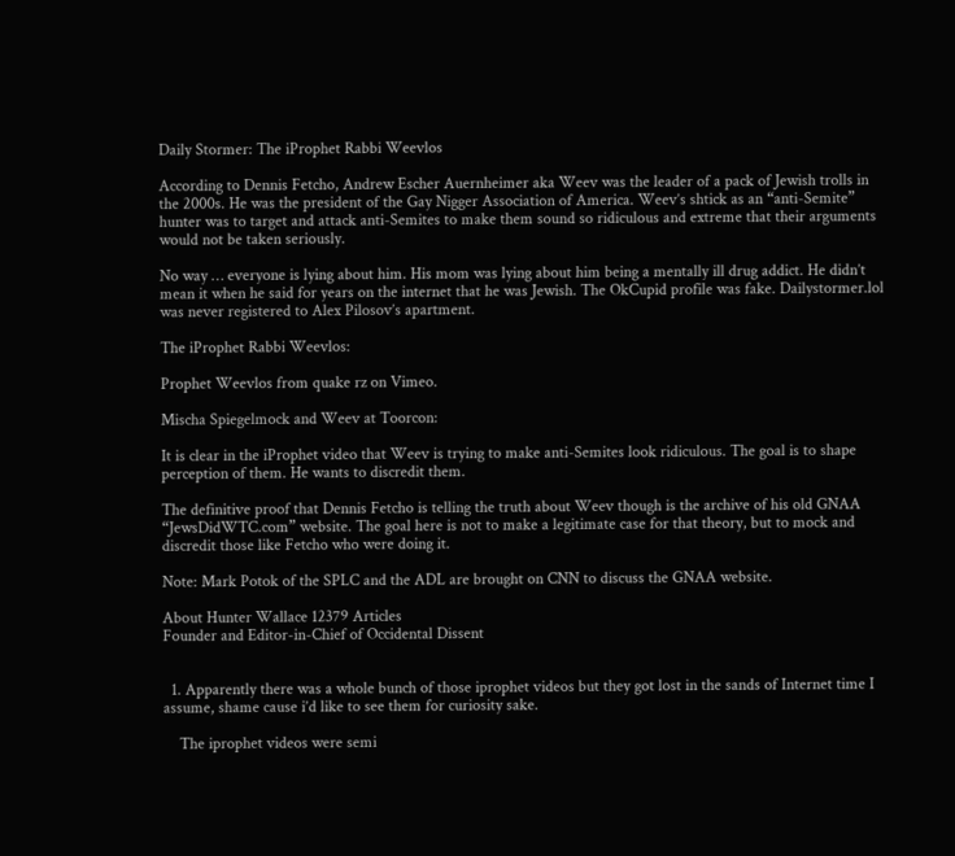Daily Stormer: The iProphet Rabbi Weevlos

According to Dennis Fetcho, Andrew Escher Auernheimer aka Weev was the leader of a pack of Jewish trolls in the 2000s. He was the president of the Gay Nigger Association of America. Weev’s shtick as an “anti-Semite” hunter was to target and attack anti-Semites to make them sound so ridiculous and extreme that their arguments would not be taken seriously.

No way … everyone is lying about him. His mom was lying about him being a mentally ill drug addict. He didn’t mean it when he said for years on the internet that he was Jewish. The OkCupid profile was fake. Dailystormer.lol was never registered to Alex Pilosov’s apartment.

The iProphet Rabbi Weevlos:

Prophet Weevlos from quake rz on Vimeo.

Mischa Spiegelmock and Weev at Toorcon:

It is clear in the iProphet video that Weev is trying to make anti-Semites look ridiculous. The goal is to shape perception of them. He wants to discredit them.

The definitive proof that Dennis Fetcho is telling the truth about Weev though is the archive of his old GNAA “JewsDidWTC.com” website. The goal here is not to make a legitimate case for that theory, but to mock and discredit those like Fetcho who were doing it.

Note: Mark Potok of the SPLC and the ADL are brought on CNN to discuss the GNAA website.

About Hunter Wallace 12379 Articles
Founder and Editor-in-Chief of Occidental Dissent


  1. Apparently there was a whole bunch of those iprophet videos but they got lost in the sands of Internet time I assume, shame cause i’d like to see them for curiosity sake.

    The iprophet videos were semi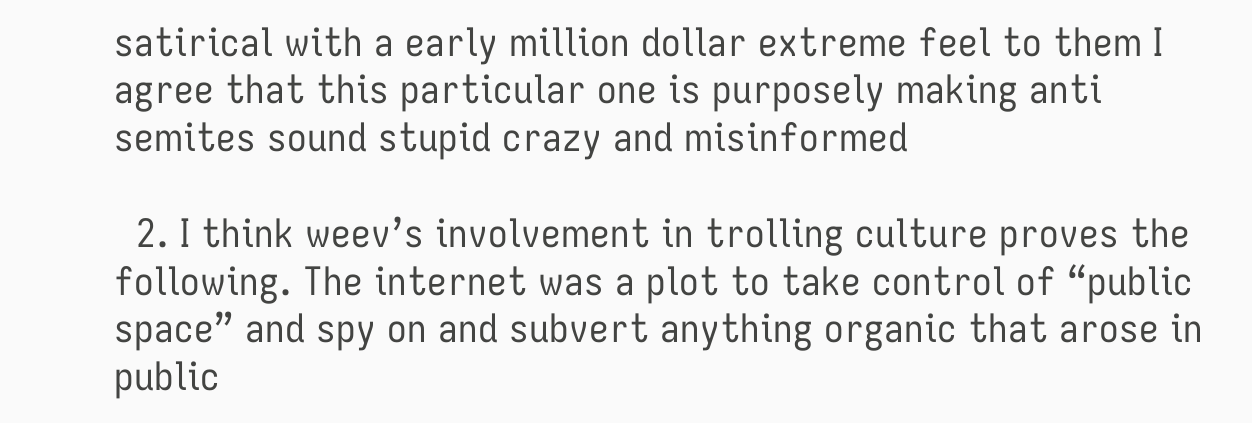satirical with a early million dollar extreme feel to them I agree that this particular one is purposely making anti semites sound stupid crazy and misinformed

  2. I think weev’s involvement in trolling culture proves the following. The internet was a plot to take control of “public space” and spy on and subvert anything organic that arose in public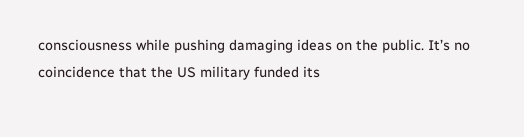consciousness while pushing damaging ideas on the public. It’s no coincidence that the US military funded its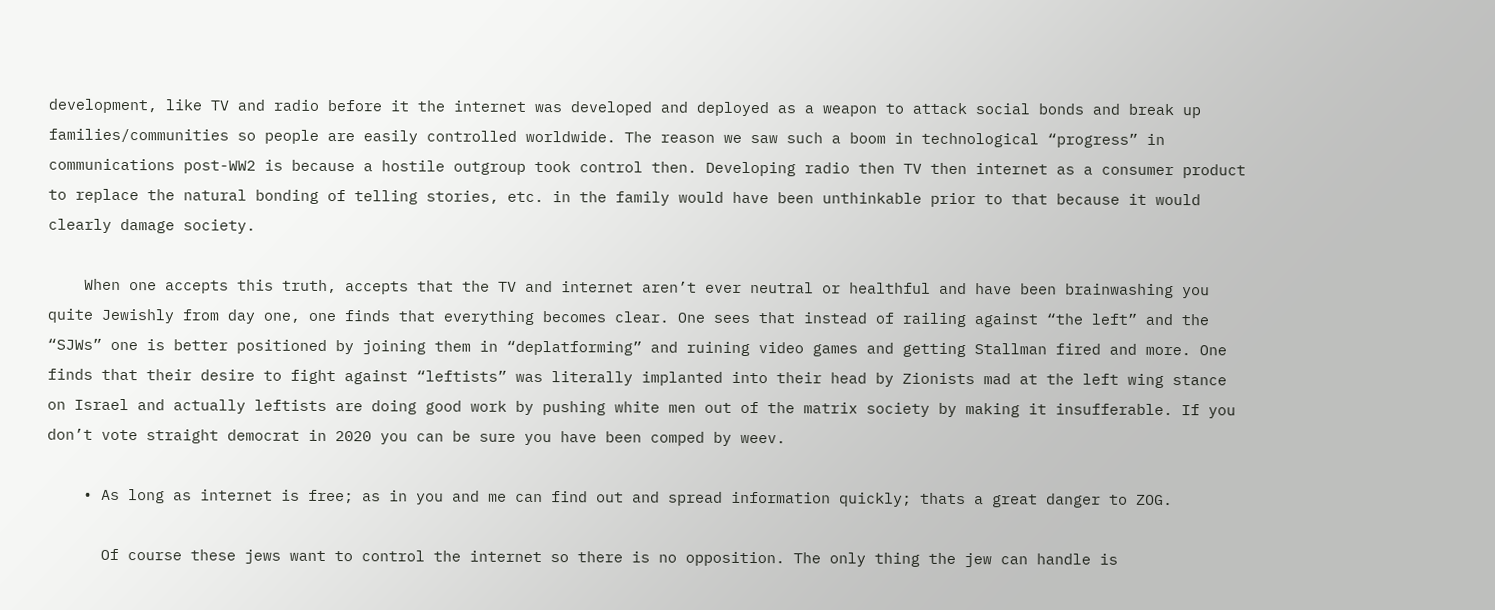development, like TV and radio before it the internet was developed and deployed as a weapon to attack social bonds and break up families/communities so people are easily controlled worldwide. The reason we saw such a boom in technological “progress” in communications post-WW2 is because a hostile outgroup took control then. Developing radio then TV then internet as a consumer product to replace the natural bonding of telling stories, etc. in the family would have been unthinkable prior to that because it would clearly damage society.

    When one accepts this truth, accepts that the TV and internet aren’t ever neutral or healthful and have been brainwashing you quite Jewishly from day one, one finds that everything becomes clear. One sees that instead of railing against “the left” and the “SJWs” one is better positioned by joining them in “deplatforming” and ruining video games and getting Stallman fired and more. One finds that their desire to fight against “leftists” was literally implanted into their head by Zionists mad at the left wing stance on Israel and actually leftists are doing good work by pushing white men out of the matrix society by making it insufferable. If you don’t vote straight democrat in 2020 you can be sure you have been comped by weev.

    • As long as internet is free; as in you and me can find out and spread information quickly; thats a great danger to ZOG.

      Of course these jews want to control the internet so there is no opposition. The only thing the jew can handle is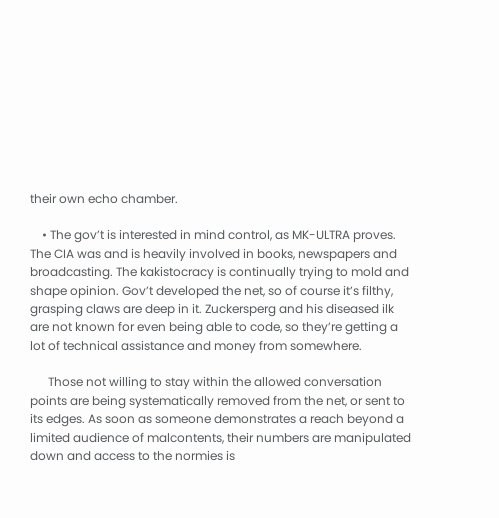their own echo chamber.

    • The gov’t is interested in mind control, as MK-ULTRA proves. The CIA was and is heavily involved in books, newspapers and broadcasting. The kakistocracy is continually trying to mold and shape opinion. Gov’t developed the net, so of course it’s filthy, grasping claws are deep in it. Zuckersperg and his diseased ilk are not known for even being able to code, so they’re getting a lot of technical assistance and money from somewhere.

      Those not willing to stay within the allowed conversation points are being systematically removed from the net, or sent to its edges. As soon as someone demonstrates a reach beyond a limited audience of malcontents, their numbers are manipulated down and access to the normies is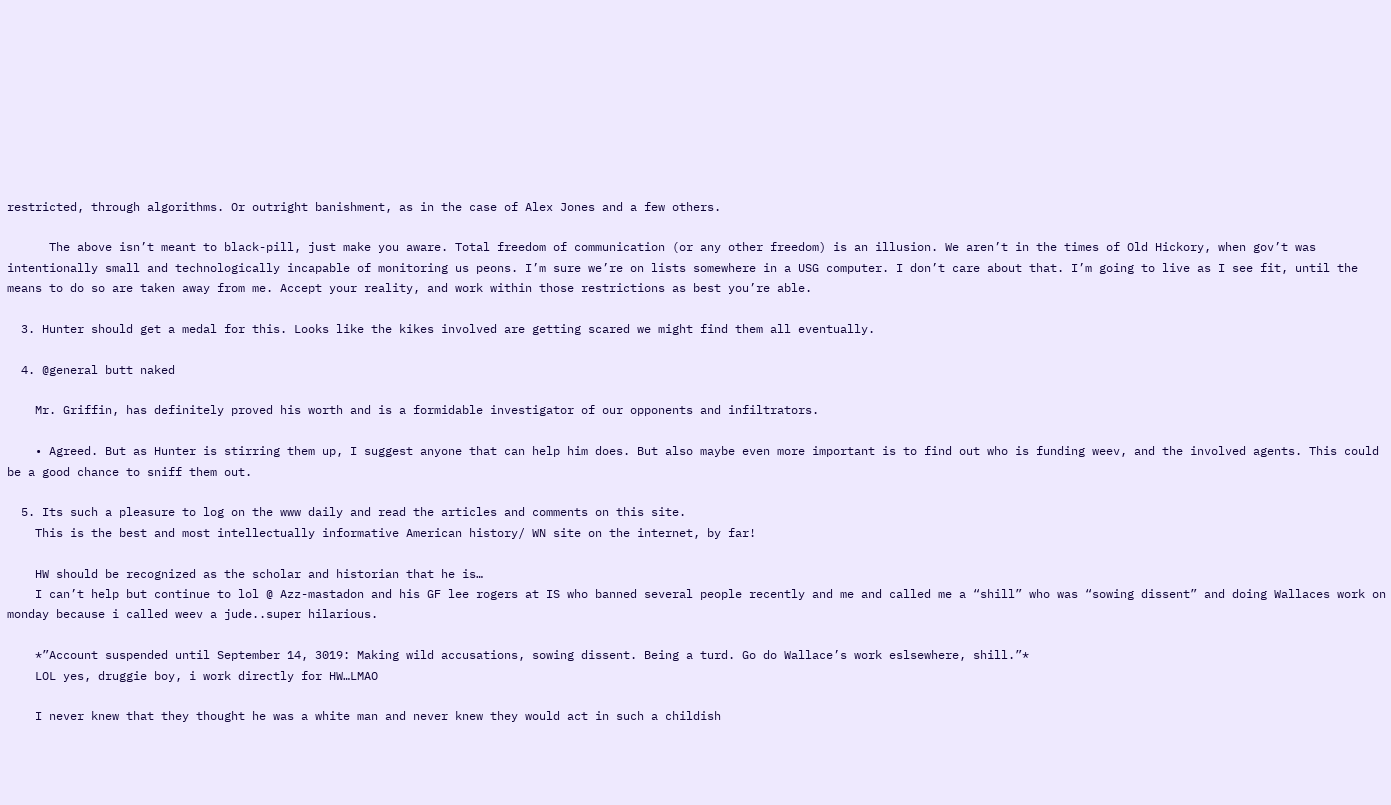restricted, through algorithms. Or outright banishment, as in the case of Alex Jones and a few others.

      The above isn’t meant to black-pill, just make you aware. Total freedom of communication (or any other freedom) is an illusion. We aren’t in the times of Old Hickory, when gov’t was intentionally small and technologically incapable of monitoring us peons. I’m sure we’re on lists somewhere in a USG computer. I don’t care about that. I’m going to live as I see fit, until the means to do so are taken away from me. Accept your reality, and work within those restrictions as best you’re able.

  3. Hunter should get a medal for this. Looks like the kikes involved are getting scared we might find them all eventually.

  4. @general butt naked

    Mr. Griffin, has definitely proved his worth and is a formidable investigator of our opponents and infiltrators.

    • Agreed. But as Hunter is stirring them up, I suggest anyone that can help him does. But also maybe even more important is to find out who is funding weev, and the involved agents. This could be a good chance to sniff them out.

  5. Its such a pleasure to log on the www daily and read the articles and comments on this site.
    This is the best and most intellectually informative American history/ WN site on the internet, by far!

    HW should be recognized as the scholar and historian that he is…
    I can’t help but continue to lol @ Azz-mastadon and his GF lee rogers at IS who banned several people recently and me and called me a “shill” who was “sowing dissent” and doing Wallaces work on monday because i called weev a jude..super hilarious.

    *”Account suspended until September 14, 3019: Making wild accusations, sowing dissent. Being a turd. Go do Wallace’s work eslsewhere, shill.”*
    LOL yes, druggie boy, i work directly for HW…LMAO

    I never knew that they thought he was a white man and never knew they would act in such a childish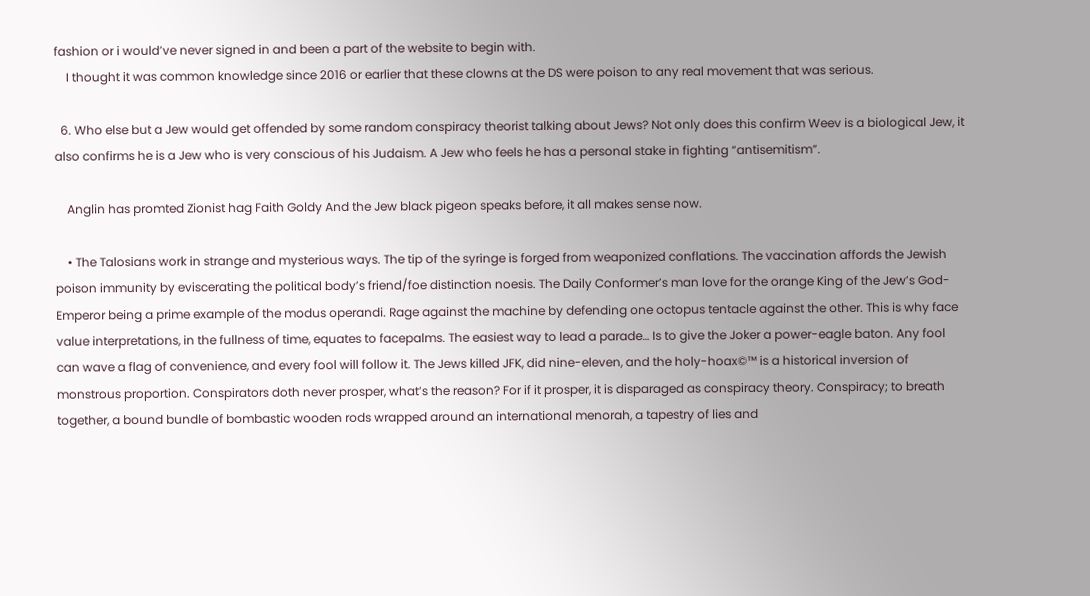fashion or i would’ve never signed in and been a part of the website to begin with.
    I thought it was common knowledge since 2016 or earlier that these clowns at the DS were poison to any real movement that was serious.

  6. Who else but a Jew would get offended by some random conspiracy theorist talking about Jews? Not only does this confirm Weev is a biological Jew, it also confirms he is a Jew who is very conscious of his Judaism. A Jew who feels he has a personal stake in fighting “antisemitism”.

    Anglin has promted Zionist hag Faith Goldy And the Jew black pigeon speaks before, it all makes sense now.

    • The Talosians work in strange and mysterious ways. The tip of the syringe is forged from weaponized conflations. The vaccination affords the Jewish poison immunity by eviscerating the political body’s friend/foe distinction noesis. The Daily Conformer’s man love for the orange King of the Jew’s God-Emperor being a prime example of the modus operandi. Rage against the machine by defending one octopus tentacle against the other. This is why face value interpretations, in the fullness of time, equates to facepalms. The easiest way to lead a parade… Is to give the Joker a power-eagle baton. Any fool can wave a flag of convenience, and every fool will follow it. The Jews killed JFK, did nine-eleven, and the holy-hoax©™ is a historical inversion of monstrous proportion. Conspirators doth never prosper, what’s the reason? For if it prosper, it is disparaged as conspiracy theory. Conspiracy; to breath together, a bound bundle of bombastic wooden rods wrapped around an international menorah, a tapestry of lies and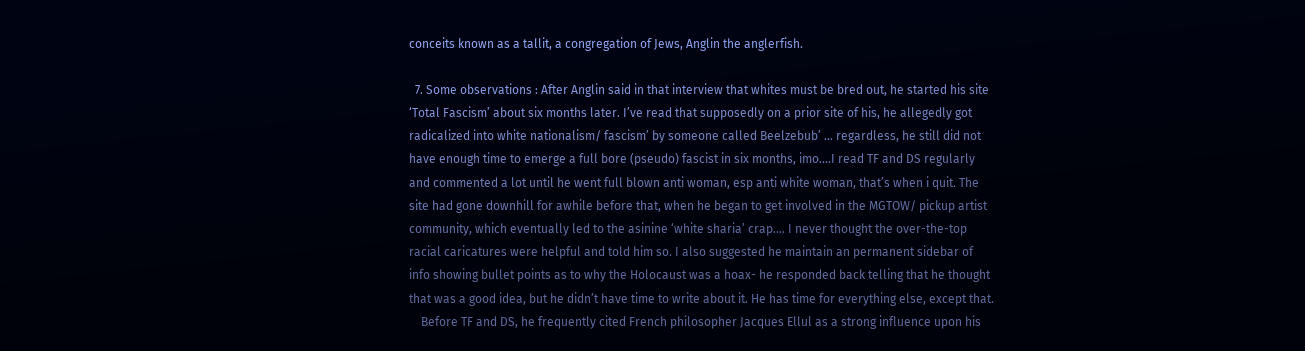conceits known as a tallit, a congregation of Jews, Anglin the anglerfish.

  7. Some observations : After Anglin said in that interview that whites must be bred out, he started his site ‘Total Fascism’ about six months later. I’ve read that supposedly on a prior site of his, he allegedly got radicalized into white nationalism/ fascism’ by someone called Beelzebub’ … regardless, he still did not have enough time to emerge a full bore (pseudo) fascist in six months, imo….I read TF and DS regularly and commented a lot until he went full blown anti woman, esp anti white woman, that’s when i quit. The site had gone downhill for awhile before that, when he began to get involved in the MGTOW/ pickup artist community, which eventually led to the asinine ‘white sharia’ crap…. I never thought the over-the-top racial caricatures were helpful and told him so. I also suggested he maintain an permanent sidebar of info showing bullet points as to why the Holocaust was a hoax- he responded back telling that he thought that was a good idea, but he didn’t have time to write about it. He has time for everything else, except that.
    Before TF and DS, he frequently cited French philosopher Jacques Ellul as a strong influence upon his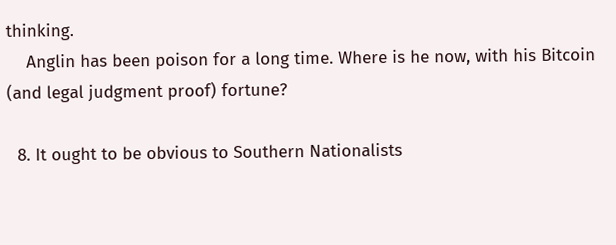thinking.
    Anglin has been poison for a long time. Where is he now, with his Bitcoin (and legal judgment proof) fortune?

  8. It ought to be obvious to Southern Nationalists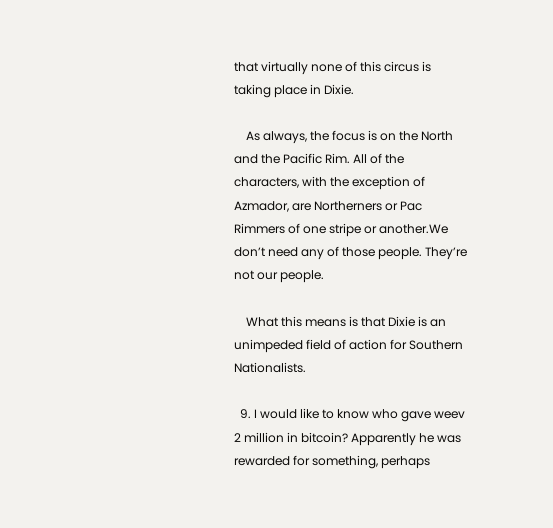that virtually none of this circus is taking place in Dixie.

    As always, the focus is on the North and the Pacific Rim. All of the characters, with the exception of Azmador, are Northerners or Pac Rimmers of one stripe or another.We don’t need any of those people. They’re not our people.

    What this means is that Dixie is an unimpeded field of action for Southern Nationalists.

  9. I would like to know who gave weev 2 million in bitcoin? Apparently he was rewarded for something, perhaps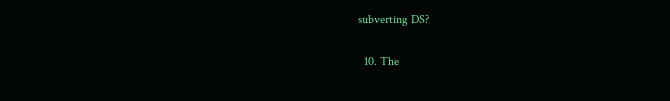subverting DS?

  10. The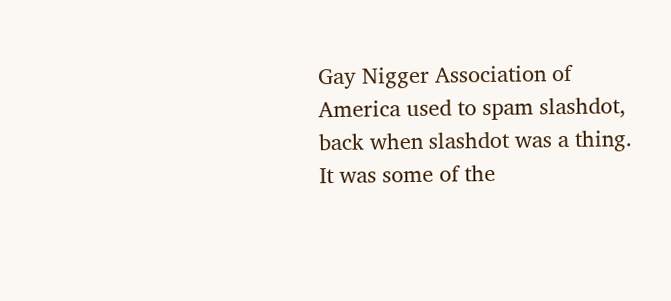Gay Nigger Association of America used to spam slashdot, back when slashdot was a thing. It was some of the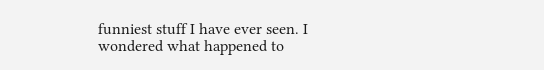funniest stuff I have ever seen. I wondered what happened to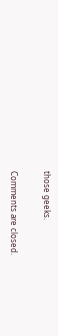those geeks.

Comments are closed.